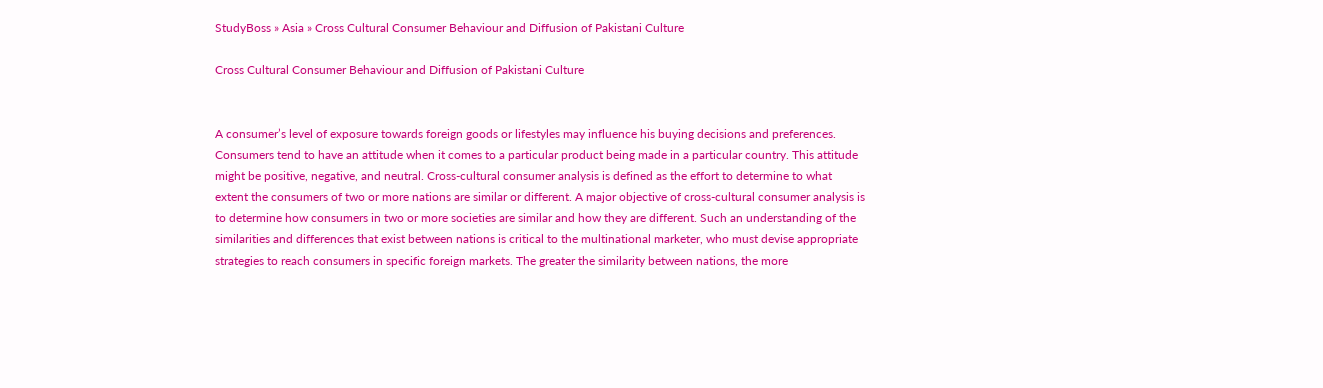StudyBoss » Asia » Cross Cultural Consumer Behaviour and Diffusion of Pakistani Culture

Cross Cultural Consumer Behaviour and Diffusion of Pakistani Culture


A consumer’s level of exposure towards foreign goods or lifestyles may influence his buying decisions and preferences. Consumers tend to have an attitude when it comes to a particular product being made in a particular country. This attitude might be positive, negative, and neutral. Cross-cultural consumer analysis is defined as the effort to determine to what extent the consumers of two or more nations are similar or different. A major objective of cross-cultural consumer analysis is to determine how consumers in two or more societies are similar and how they are different. Such an understanding of the similarities and differences that exist between nations is critical to the multinational marketer, who must devise appropriate strategies to reach consumers in specific foreign markets. The greater the similarity between nations, the more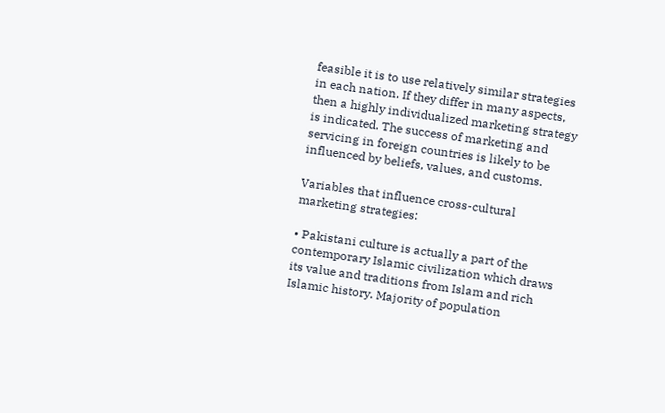feasible it is to use relatively similar strategies in each nation. If they differ in many aspects, then a highly individualized marketing strategy is indicated. The success of marketing and servicing in foreign countries is likely to be influenced by beliefs, values, and customs.

Variables that influence cross-cultural marketing strategies:

• Pakistani culture is actually a part of the contemporary Islamic civilization which draws its value and traditions from Islam and rich Islamic history. Majority of population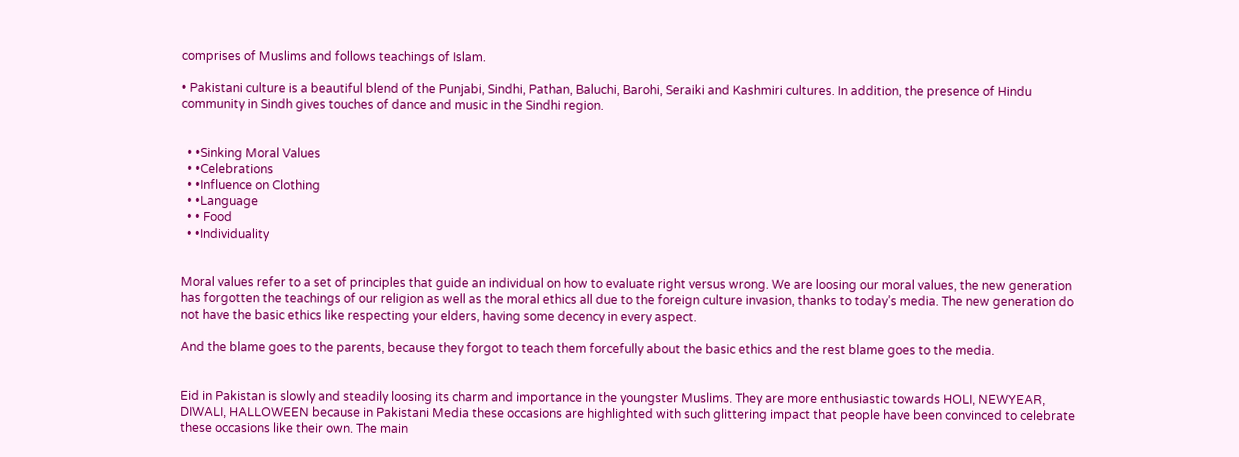comprises of Muslims and follows teachings of Islam.

• Pakistani culture is a beautiful blend of the Punjabi, Sindhi, Pathan, Baluchi, Barohi, Seraiki and Kashmiri cultures. In addition, the presence of Hindu community in Sindh gives touches of dance and music in the Sindhi region.


  • •Sinking Moral Values
  • •Celebrations
  • •Influence on Clothing
  • •Language
  • • Food
  • •Individuality


Moral values refer to a set of principles that guide an individual on how to evaluate right versus wrong. We are loosing our moral values, the new generation has forgotten the teachings of our religion as well as the moral ethics all due to the foreign culture invasion, thanks to today’s media. The new generation do not have the basic ethics like respecting your elders, having some decency in every aspect.

And the blame goes to the parents, because they forgot to teach them forcefully about the basic ethics and the rest blame goes to the media.


Eid in Pakistan is slowly and steadily loosing its charm and importance in the youngster Muslims. They are more enthusiastic towards HOLI, NEWYEAR, DIWALI, HALLOWEEN because in Pakistani Media these occasions are highlighted with such glittering impact that people have been convinced to celebrate these occasions like their own. The main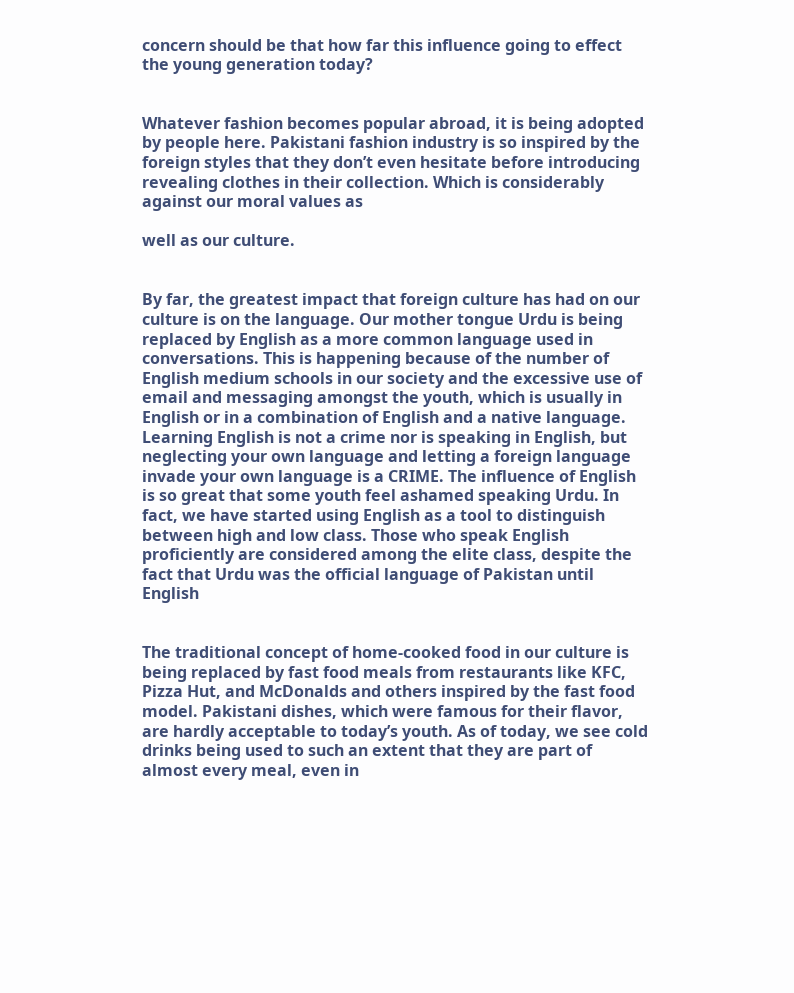concern should be that how far this influence going to effect the young generation today?


Whatever fashion becomes popular abroad, it is being adopted by people here. Pakistani fashion industry is so inspired by the foreign styles that they don’t even hesitate before introducing revealing clothes in their collection. Which is considerably against our moral values as

well as our culture.


By far, the greatest impact that foreign culture has had on our culture is on the language. Our mother tongue Urdu is being replaced by English as a more common language used in conversations. This is happening because of the number of English medium schools in our society and the excessive use of email and messaging amongst the youth, which is usually in English or in a combination of English and a native language. Learning English is not a crime nor is speaking in English, but neglecting your own language and letting a foreign language invade your own language is a CRIME. The influence of English is so great that some youth feel ashamed speaking Urdu. In fact, we have started using English as a tool to distinguish between high and low class. Those who speak English proficiently are considered among the elite class, despite the fact that Urdu was the official language of Pakistan until English


The traditional concept of home-cooked food in our culture is being replaced by fast food meals from restaurants like KFC, Pizza Hut, and McDonalds and others inspired by the fast food model. Pakistani dishes, which were famous for their flavor, are hardly acceptable to today’s youth. As of today, we see cold drinks being used to such an extent that they are part of almost every meal, even in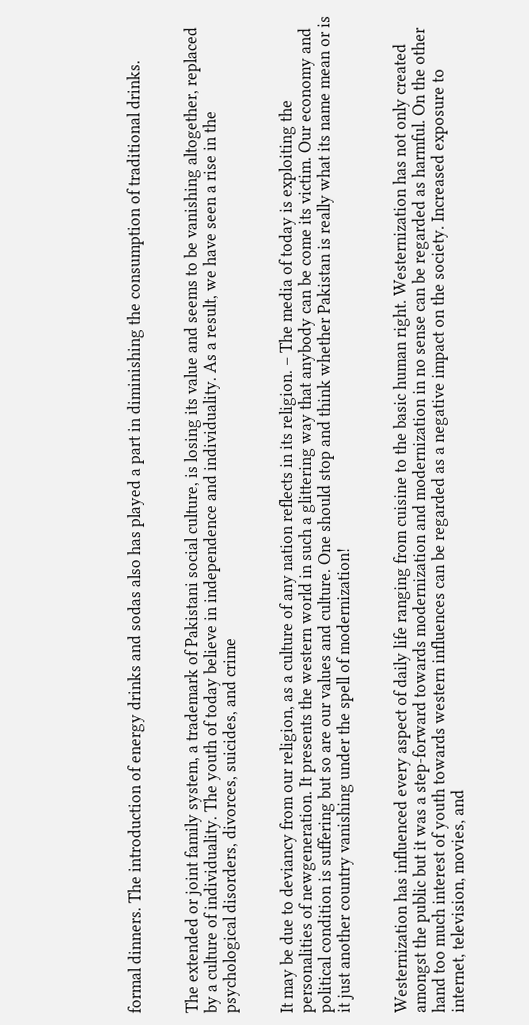formal dinners. The introduction of energy drinks and sodas also has played a part in diminishing the consumption of traditional drinks.


The extended or joint family system, a trademark of Pakistani social culture, is losing its value and seems to be vanishing altogether, replaced by a culture of individuality. The youth of today believe in independence and individuality. As a result, we have seen a rise in the psychological disorders, divorces, suicides, and crime


It may be due to deviancy from our religion, as a culture of any nation reflects in its religion. – The media of today is exploiting the personalities of newgeneration. It presents the western world in such a glittering way that anybody can be come its victim. Our economy and political condition is suffering but so are our values and culture. One should stop and think whether Pakistan is really what its name mean or is it just another country vanishing under the spell of modernization!


Westernization has influenced every aspect of daily life ranging from cuisine to the basic human right. Westernization has not only created amongst the public but it was a step-forward towards modernization and modernization in no sense can be regarded as harmful. On the other hand too much interest of youth towards western influences can be regarded as a negative impact on the society. Increased exposure to internet, television, movies, and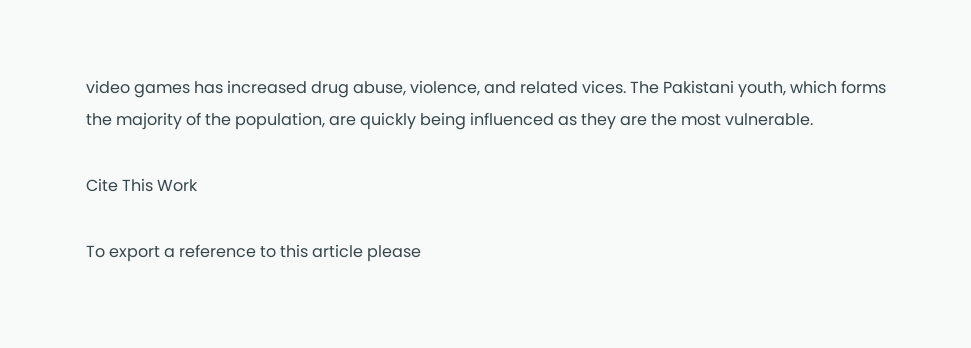video games has increased drug abuse, violence, and related vices. The Pakistani youth, which forms the majority of the population, are quickly being influenced as they are the most vulnerable.

Cite This Work

To export a reference to this article please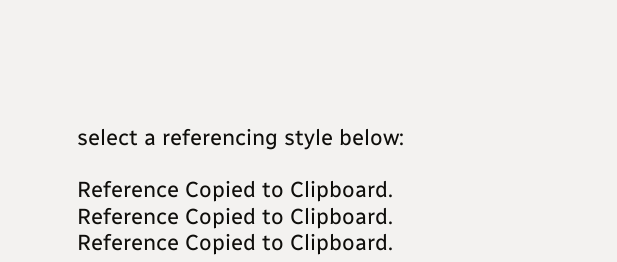select a referencing style below:

Reference Copied to Clipboard.
Reference Copied to Clipboard.
Reference Copied to Clipboard.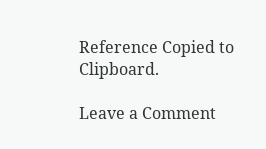Reference Copied to Clipboard.

Leave a Comment